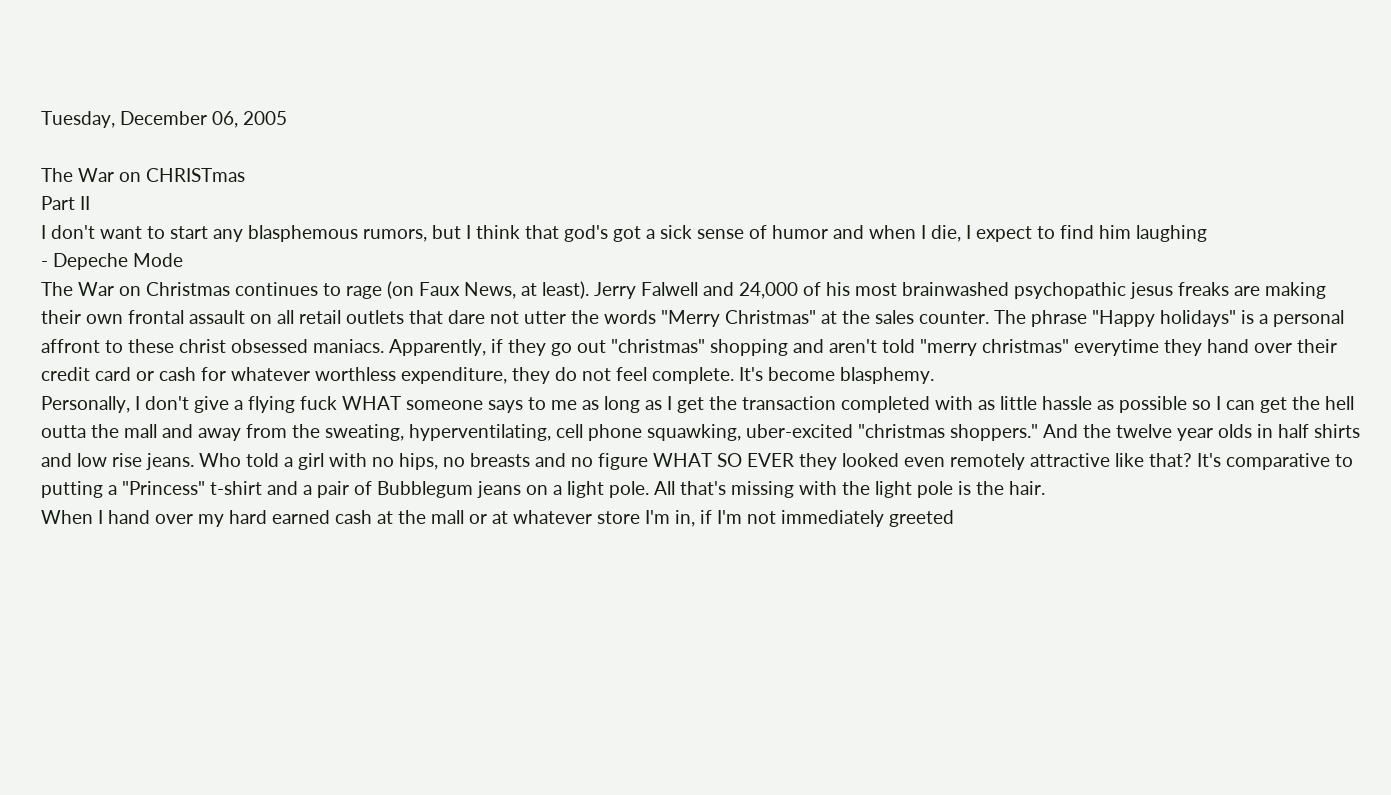Tuesday, December 06, 2005

The War on CHRISTmas
Part II
I don't want to start any blasphemous rumors, but I think that god's got a sick sense of humor and when I die, I expect to find him laughing
- Depeche Mode
The War on Christmas continues to rage (on Faux News, at least). Jerry Falwell and 24,000 of his most brainwashed psychopathic jesus freaks are making their own frontal assault on all retail outlets that dare not utter the words "Merry Christmas" at the sales counter. The phrase "Happy holidays" is a personal affront to these christ obsessed maniacs. Apparently, if they go out "christmas" shopping and aren't told "merry christmas" everytime they hand over their credit card or cash for whatever worthless expenditure, they do not feel complete. It's become blasphemy.
Personally, I don't give a flying fuck WHAT someone says to me as long as I get the transaction completed with as little hassle as possible so I can get the hell outta the mall and away from the sweating, hyperventilating, cell phone squawking, uber-excited "christmas shoppers." And the twelve year olds in half shirts and low rise jeans. Who told a girl with no hips, no breasts and no figure WHAT SO EVER they looked even remotely attractive like that? It's comparative to putting a "Princess" t-shirt and a pair of Bubblegum jeans on a light pole. All that's missing with the light pole is the hair.
When I hand over my hard earned cash at the mall or at whatever store I'm in, if I'm not immediately greeted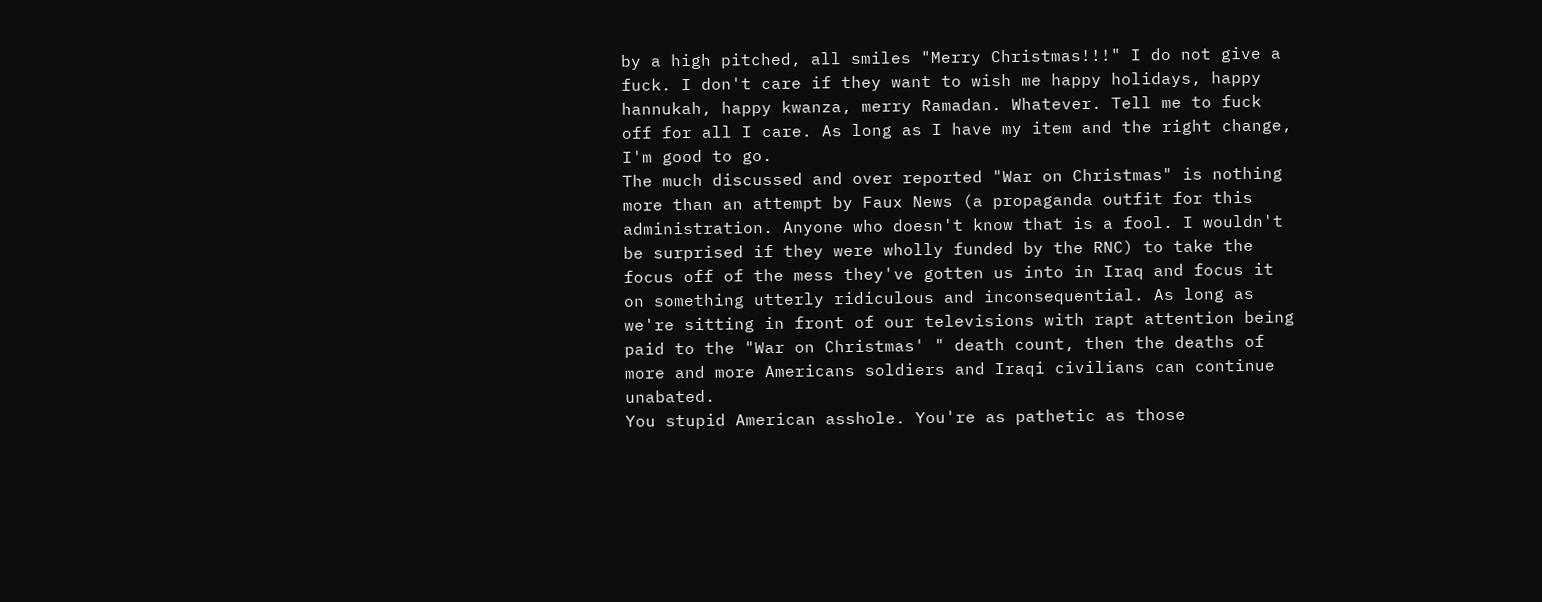by a high pitched, all smiles "Merry Christmas!!!" I do not give a fuck. I don't care if they want to wish me happy holidays, happy hannukah, happy kwanza, merry Ramadan. Whatever. Tell me to fuck off for all I care. As long as I have my item and the right change, I'm good to go.
The much discussed and over reported "War on Christmas" is nothing more than an attempt by Faux News (a propaganda outfit for this administration. Anyone who doesn't know that is a fool. I wouldn't be surprised if they were wholly funded by the RNC) to take the focus off of the mess they've gotten us into in Iraq and focus it on something utterly ridiculous and inconsequential. As long as we're sitting in front of our televisions with rapt attention being paid to the "War on Christmas' " death count, then the deaths of more and more Americans soldiers and Iraqi civilians can continue unabated.
You stupid American asshole. You're as pathetic as those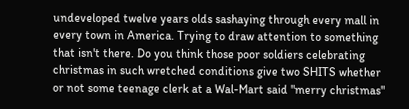undeveloped twelve years olds sashaying through every mall in every town in America. Trying to draw attention to something that isn't there. Do you think those poor soldiers celebrating christmas in such wretched conditions give two SHITS whether or not some teenage clerk at a Wal-Mart said "merry christmas"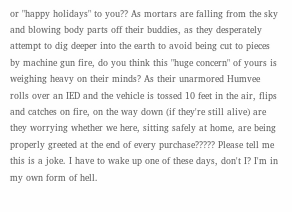or "happy holidays" to you?? As mortars are falling from the sky and blowing body parts off their buddies, as they desperately attempt to dig deeper into the earth to avoid being cut to pieces by machine gun fire, do you think this "huge concern" of yours is weighing heavy on their minds? As their unarmored Humvee rolls over an IED and the vehicle is tossed 10 feet in the air, flips and catches on fire, on the way down (if they're still alive) are they worrying whether we here, sitting safely at home, are being properly greeted at the end of every purchase????? Please tell me this is a joke. I have to wake up one of these days, don't I? I'm in my own form of hell.